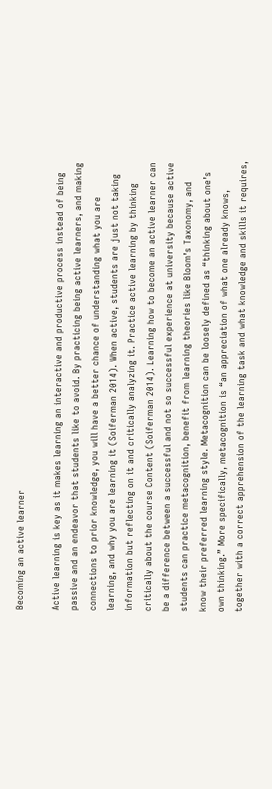Becoming an active learner

Active learning is key as it makes learning an interactive and productive process instead of being passive and an endeavor that students like to avoid. By practicing being active learners, and making connections to prior knowledge, you will have a better chance of understanding what you are learning, and why you are learning it (Soiferman 2014). When active, students are just not taking information but reflecting on it and critically analyzing it. Practice active learning by thinking critically about the course Content (Soiferman 2014). Learning how to become an active learner can be a difference between a successful and not so successful experience at university because active students can practice metacognition, benefit from learning theories like Bloom’s Taxonomy, and know their preferred learning style. Metacognition can be loosely defined as “thinking about one’s own thinking.” More specifically, metacognition is “an appreciation of what one already knows, together with a correct apprehension of the learning task and what knowledge and skills it requires,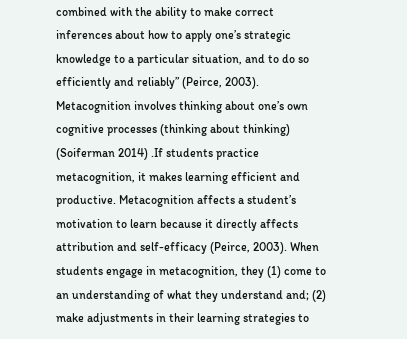combined with the ability to make correct inferences about how to apply one’s strategic knowledge to a particular situation, and to do so efficiently and reliably” (Peirce, 2003). Metacognition involves thinking about one’s own cognitive processes (thinking about thinking) (Soiferman 2014) .If students practice metacognition, it makes learning efficient and productive. Metacognition affects a student’s motivation to learn because it directly affects attribution and self-efficacy (Peirce, 2003). When students engage in metacognition, they (1) come to an understanding of what they understand and; (2) make adjustments in their learning strategies to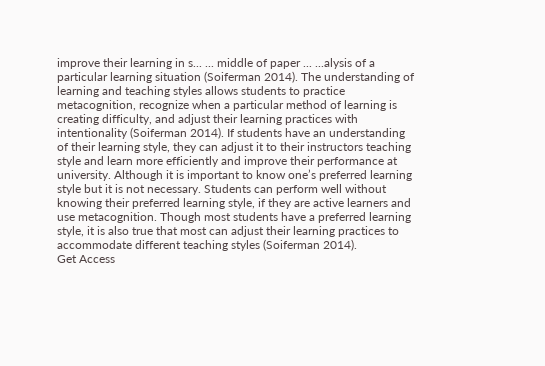improve their learning in s... ... middle of paper ... ...alysis of a particular learning situation (Soiferman 2014). The understanding of learning and teaching styles allows students to practice metacognition, recognize when a particular method of learning is creating difficulty, and adjust their learning practices with intentionality (Soiferman 2014). If students have an understanding of their learning style, they can adjust it to their instructors teaching style and learn more efficiently and improve their performance at university. Although it is important to know one’s preferred learning style but it is not necessary. Students can perform well without knowing their preferred learning style, if they are active learners and use metacognition. Though most students have a preferred learning style, it is also true that most can adjust their learning practices to accommodate different teaching styles (Soiferman 2014).
Get Access